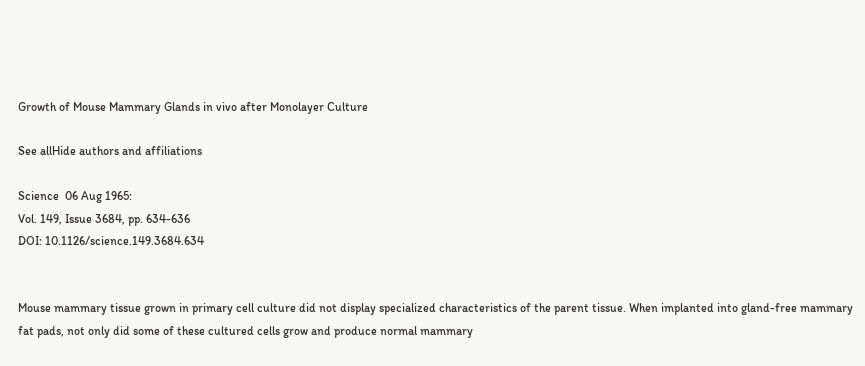Growth of Mouse Mammary Glands in vivo after Monolayer Culture

See allHide authors and affiliations

Science  06 Aug 1965:
Vol. 149, Issue 3684, pp. 634-636
DOI: 10.1126/science.149.3684.634


Mouse mammary tissue grown in primary cell culture did not display specialized characteristics of the parent tissue. When implanted into gland-free mammary fat pads, not only did some of these cultured cells grow and produce normal mammary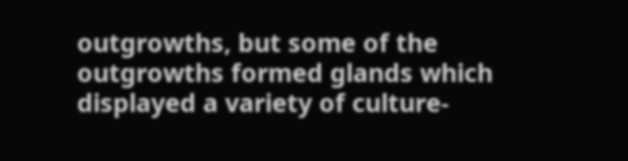outgrowths, but some of the outgrowths formed glands which displayed a variety of culture-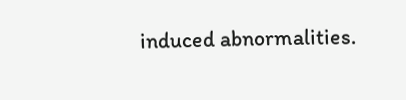induced abnormalities.